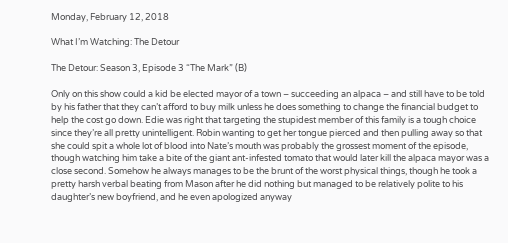Monday, February 12, 2018

What I’m Watching: The Detour

The Detour: Season 3, Episode 3 “The Mark” (B)

Only on this show could a kid be elected mayor of a town – succeeding an alpaca – and still have to be told by his father that they can’t afford to buy milk unless he does something to change the financial budget to help the cost go down. Edie was right that targeting the stupidest member of this family is a tough choice since they’re all pretty unintelligent. Robin wanting to get her tongue pierced and then pulling away so that she could spit a whole lot of blood into Nate’s mouth was probably the grossest moment of the episode, though watching him take a bite of the giant ant-infested tomato that would later kill the alpaca mayor was a close second. Somehow he always manages to be the brunt of the worst physical things, though he took a pretty harsh verbal beating from Mason after he did nothing but managed to be relatively polite to his daughter’s new boyfriend, and he even apologized anyway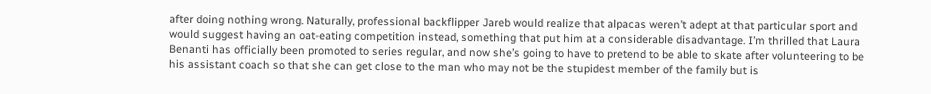after doing nothing wrong. Naturally, professional backflipper Jareb would realize that alpacas weren’t adept at that particular sport and would suggest having an oat-eating competition instead, something that put him at a considerable disadvantage. I’m thrilled that Laura Benanti has officially been promoted to series regular, and now she’s going to have to pretend to be able to skate after volunteering to be his assistant coach so that she can get close to the man who may not be the stupidest member of the family but is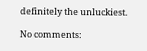definitely the unluckiest.

No comments: